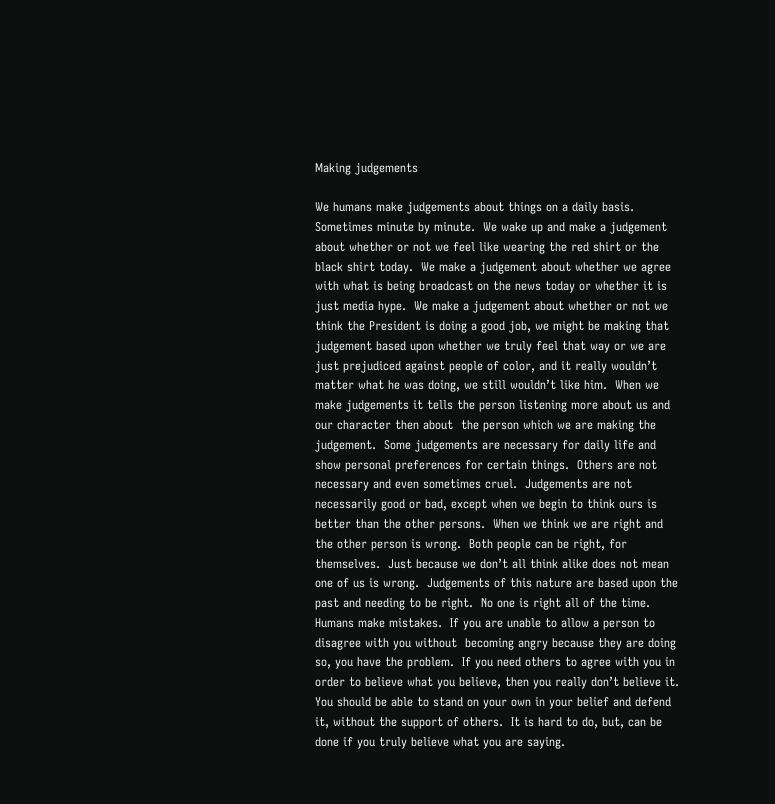Making judgements

We humans make judgements about things on a daily basis. Sometimes minute by minute.  We wake up and make a judgement about whether or not we feel like wearing the red shirt or the black shirt today.  We make a judgement about whether we agree with what is being broadcast on the news today or whether it is just media hype.  We make a judgement about whether or not we think the President is doing a good job, we might be making that judgement based upon whether we truly feel that way or we are just prejudiced against people of color, and it really wouldn’t matter what he was doing, we still wouldn’t like him.  When we make judgements it tells the person listening more about us and our character then about  the person which we are making the judgement.  Some judgements are necessary for daily life and show personal preferences for certain things.  Others are not necessary and even sometimes cruel.  Judgements are not necessarily good or bad, except when we begin to think ours is better than the other persons.  When we think we are right and the other person is wrong.  Both people can be right, for themselves.  Just because we don’t all think alike does not mean one of us is wrong.  Judgements of this nature are based upon the past and needing to be right.  No one is right all of the time.  Humans make mistakes.  If you are unable to allow a person to disagree with you without  becoming angry because they are doing so, you have the problem.  If you need others to agree with you in order to believe what you believe, then you really don’t believe it.  You should be able to stand on your own in your belief and defend it, without the support of others.  It is hard to do, but, can be done if you truly believe what you are saying.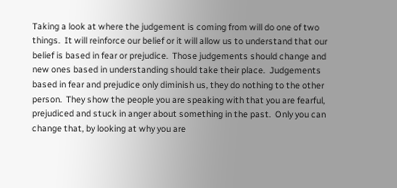Taking a look at where the judgement is coming from will do one of two things.  It will reinforce our belief or it will allow us to understand that our belief is based in fear or prejudice.  Those judgements should change and new ones based in understanding should take their place.  Judgements based in fear and prejudice only diminish us, they do nothing to the other person.  They show the people you are speaking with that you are fearful, prejudiced and stuck in anger about something in the past.  Only you can change that, by looking at why you are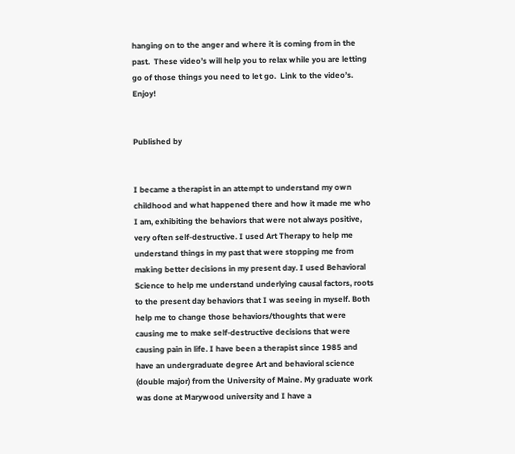hanging on to the anger and where it is coming from in the past.  These video’s will help you to relax while you are letting go of those things you need to let go.  Link to the video’s.     Enjoy!


Published by


I became a therapist in an attempt to understand my own childhood and what happened there and how it made me who I am, exhibiting the behaviors that were not always positive, very often self-destructive. I used Art Therapy to help me understand things in my past that were stopping me from making better decisions in my present day. I used Behavioral Science to help me understand underlying causal factors, roots to the present day behaviors that I was seeing in myself. Both help me to change those behaviors/thoughts that were causing me to make self-destructive decisions that were causing pain in life. I have been a therapist since 1985 and have an undergraduate degree Art and behavioral science (double major) from the University of Maine. My graduate work was done at Marywood university and I have a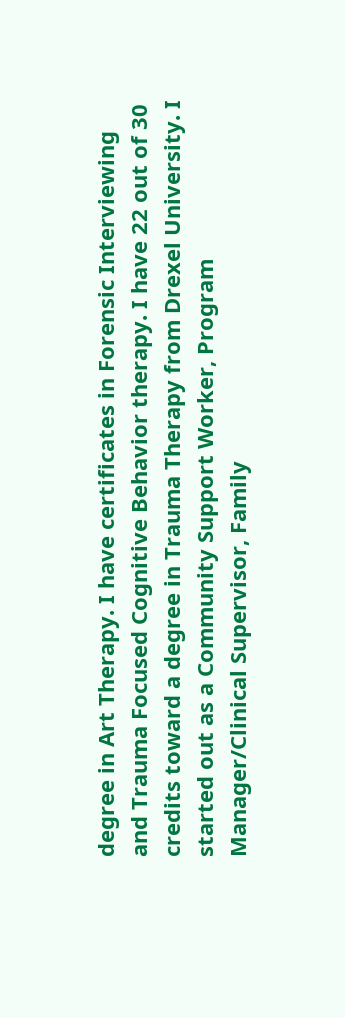degree in Art Therapy. I have certificates in Forensic Interviewing and Trauma Focused Cognitive Behavior therapy. I have 22 out of 30 credits toward a degree in Trauma Therapy from Drexel University. I started out as a Community Support Worker, Program Manager/Clinical Supervisor, Family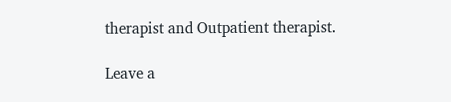therapist and Outpatient therapist.

Leave a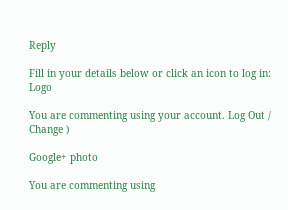Reply

Fill in your details below or click an icon to log in: Logo

You are commenting using your account. Log Out /  Change )

Google+ photo

You are commenting using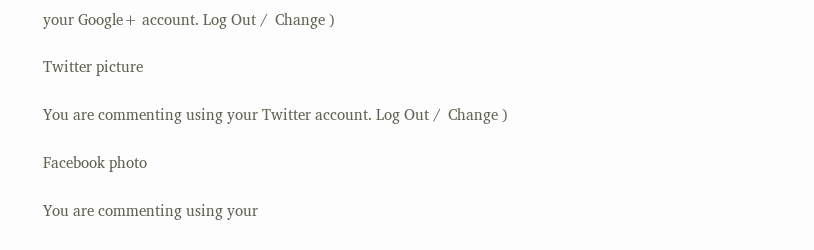your Google+ account. Log Out /  Change )

Twitter picture

You are commenting using your Twitter account. Log Out /  Change )

Facebook photo

You are commenting using your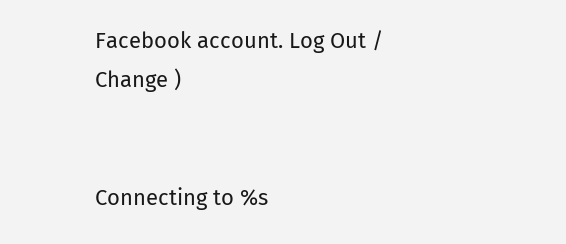Facebook account. Log Out /  Change )


Connecting to %s